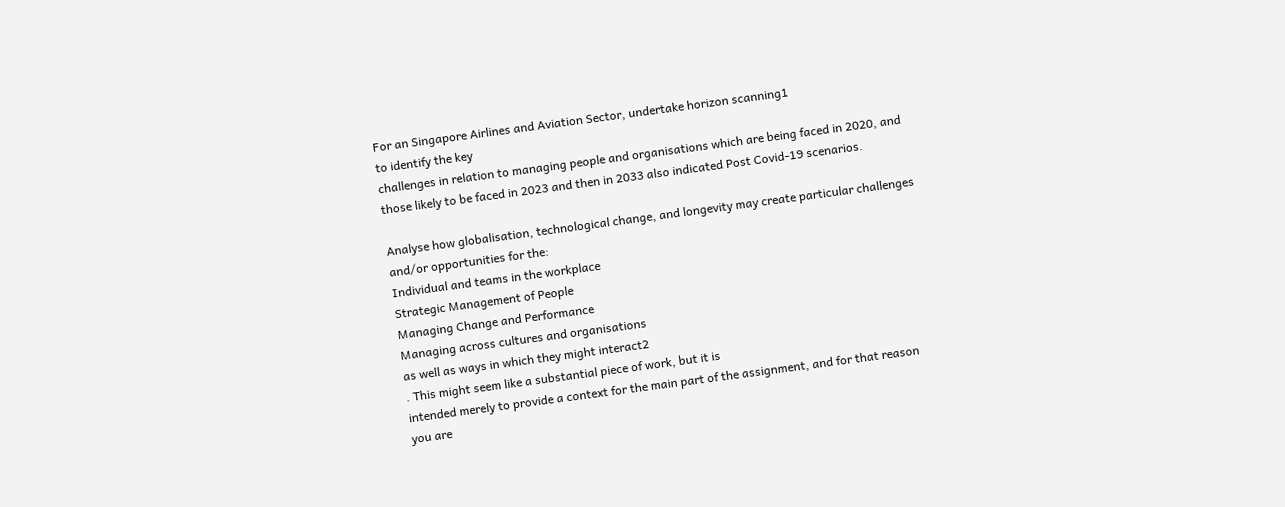For an Singapore Airlines and Aviation Sector, undertake horizon scanning1
to identify the key
challenges in relation to managing people and organisations which are being faced in 2020, and those likely to be faced in 2023 and then in 2033 also indicated Post Covid-19 scenarios.

Analyse how globalisation, technological change, and longevity may create particular challenges and/or opportunities for the:
Individual and teams in the workplace
Strategic Management of People
Managing Change and Performance
Managing across cultures and organisations
as well as ways in which they might interact2
. This might seem like a substantial piece of work, but it is
intended merely to provide a context for the main part of the assignment, and for that reason you are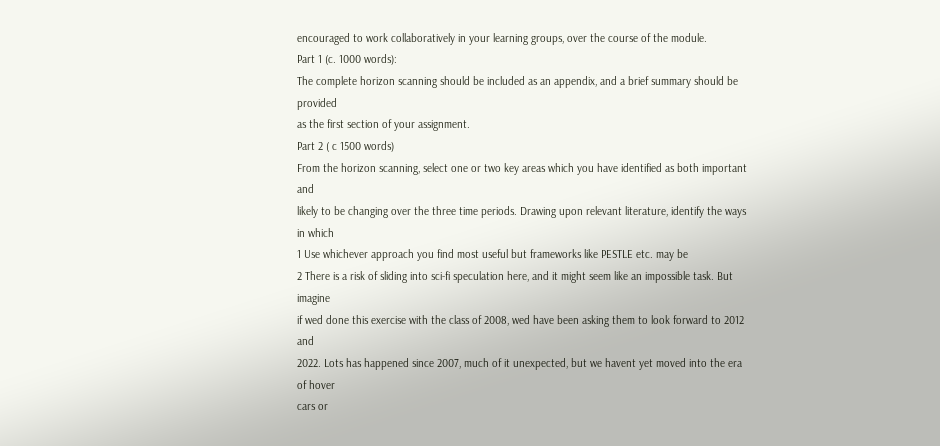encouraged to work collaboratively in your learning groups, over the course of the module.
Part 1 (c. 1000 words):
The complete horizon scanning should be included as an appendix, and a brief summary should be provided
as the first section of your assignment.
Part 2 ( c 1500 words)
From the horizon scanning, select one or two key areas which you have identified as both important and
likely to be changing over the three time periods. Drawing upon relevant literature, identify the ways in which
1 Use whichever approach you find most useful but frameworks like PESTLE etc. may be
2 There is a risk of sliding into sci-fi speculation here, and it might seem like an impossible task. But imagine
if wed done this exercise with the class of 2008, wed have been asking them to look forward to 2012 and
2022. Lots has happened since 2007, much of it unexpected, but we havent yet moved into the era of hover
cars or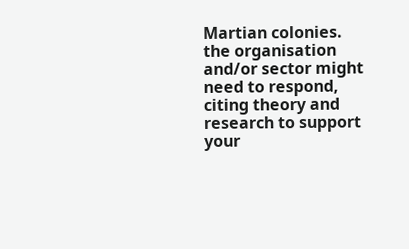Martian colonies.
the organisation and/or sector might need to respond, citing theory and research to support your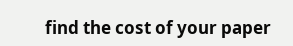find the cost of your paper